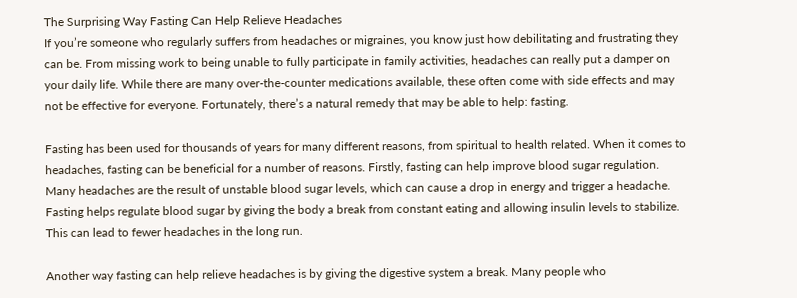The Surprising Way Fasting Can Help Relieve Headaches
If you’re someone who regularly suffers from headaches or migraines, you know just how debilitating and frustrating they can be. From missing work to being unable to fully participate in family activities, headaches can really put a damper on your daily life. While there are many over-the-counter medications available, these often come with side effects and may not be effective for everyone. Fortunately, there’s a natural remedy that may be able to help: fasting.

Fasting has been used for thousands of years for many different reasons, from spiritual to health related. When it comes to headaches, fasting can be beneficial for a number of reasons. Firstly, fasting can help improve blood sugar regulation. Many headaches are the result of unstable blood sugar levels, which can cause a drop in energy and trigger a headache. Fasting helps regulate blood sugar by giving the body a break from constant eating and allowing insulin levels to stabilize. This can lead to fewer headaches in the long run.

Another way fasting can help relieve headaches is by giving the digestive system a break. Many people who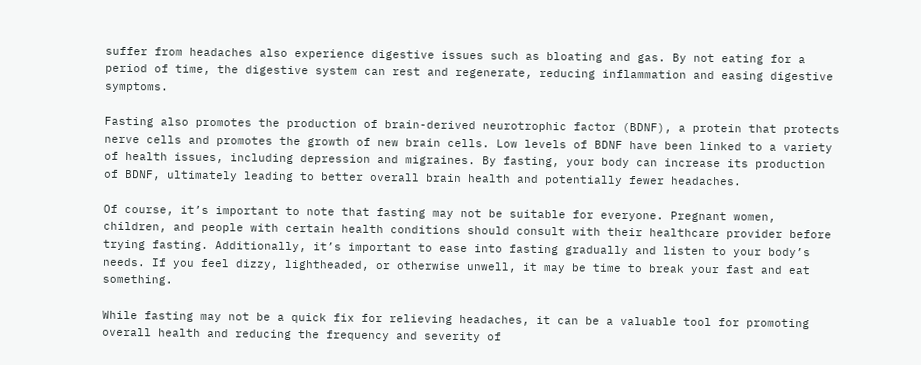suffer from headaches also experience digestive issues such as bloating and gas. By not eating for a period of time, the digestive system can rest and regenerate, reducing inflammation and easing digestive symptoms.

Fasting also promotes the production of brain-derived neurotrophic factor (BDNF), a protein that protects nerve cells and promotes the growth of new brain cells. Low levels of BDNF have been linked to a variety of health issues, including depression and migraines. By fasting, your body can increase its production of BDNF, ultimately leading to better overall brain health and potentially fewer headaches.

Of course, it’s important to note that fasting may not be suitable for everyone. Pregnant women, children, and people with certain health conditions should consult with their healthcare provider before trying fasting. Additionally, it’s important to ease into fasting gradually and listen to your body’s needs. If you feel dizzy, lightheaded, or otherwise unwell, it may be time to break your fast and eat something.

While fasting may not be a quick fix for relieving headaches, it can be a valuable tool for promoting overall health and reducing the frequency and severity of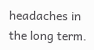headaches in the long term.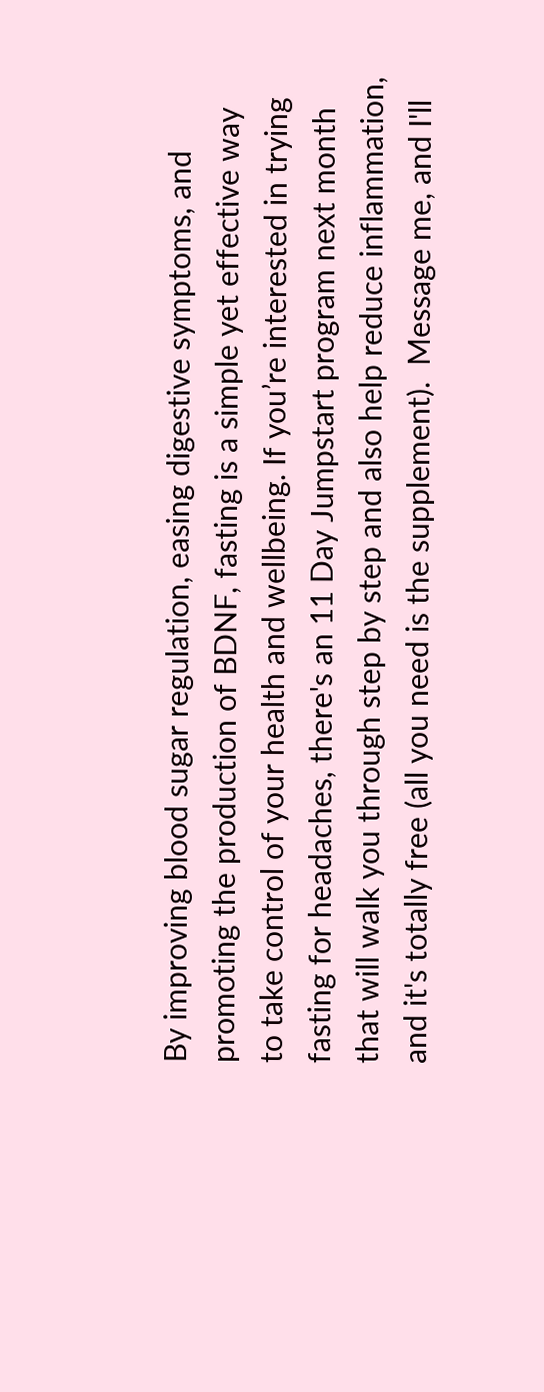By improving blood sugar regulation, easing digestive symptoms, and promoting the production of BDNF, fasting is a simple yet effective way to take control of your health and wellbeing. If you’re interested in trying fasting for headaches, there's an 11 Day Jumpstart program next month that will walk you through step by step and also help reduce inflammation, and it's totally free (all you need is the supplement).  Message me, and I'll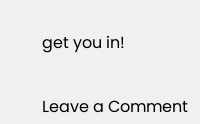get you in!


Leave a Comment